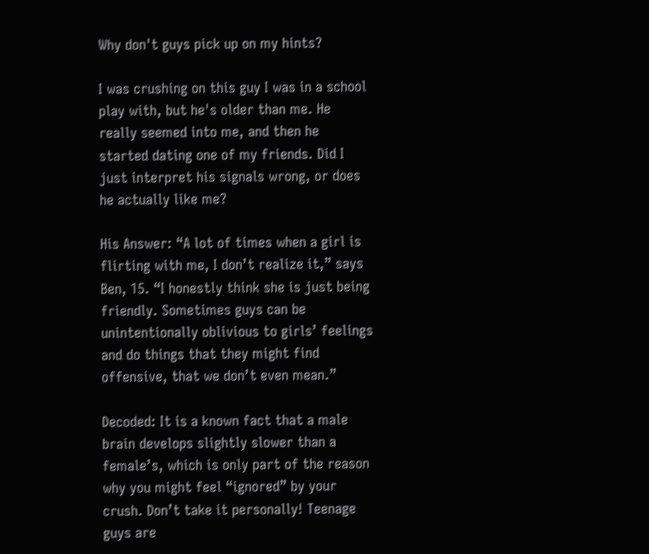Why don't guys pick up on my hints?

I was crushing on this guy I was in a school play with, but he's older than me. He really seemed into me, and then he started dating one of my friends. Did I just interpret his signals wrong, or does he actually like me?

His Answer: “A lot of times when a girl is flirting with me, I don’t realize it,” says Ben, 15. “I honestly think she is just being friendly. Sometimes guys can be unintentionally oblivious to girls’ feelings and do things that they might find offensive, that we don’t even mean.”

Decoded: It is a known fact that a male brain develops slightly slower than a female’s, which is only part of the reason why you might feel “ignored” by your crush. Don’t take it personally! Teenage guys are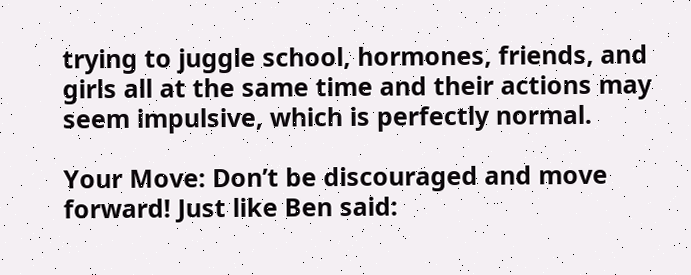trying to juggle school, hormones, friends, and girls all at the same time and their actions may seem impulsive, which is perfectly normal.

Your Move: Don’t be discouraged and move forward! Just like Ben said: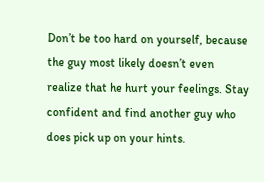Don’t be too hard on yourself, because the guy most likely doesn’t even realize that he hurt your feelings. Stay confident and find another guy who does pick up on your hints.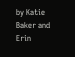by Katie Baker and Erin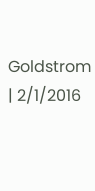Goldstrom | 2/1/2016